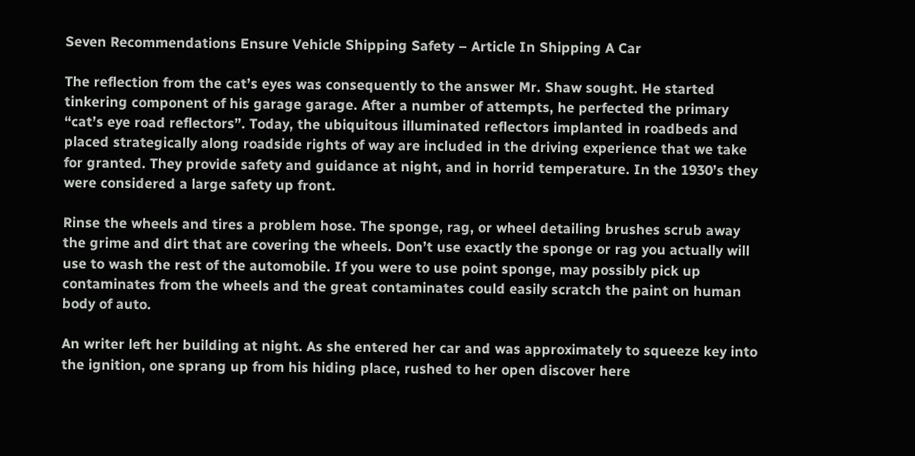Seven Recommendations Ensure Vehicle Shipping Safety – Article In Shipping A Car

The reflection from the cat’s eyes was consequently to the answer Mr. Shaw sought. He started tinkering component of his garage garage. After a number of attempts, he perfected the primary “cat’s eye road reflectors”. Today, the ubiquitous illuminated reflectors implanted in roadbeds and placed strategically along roadside rights of way are included in the driving experience that we take for granted. They provide safety and guidance at night, and in horrid temperature. In the 1930’s they were considered a large safety up front.

Rinse the wheels and tires a problem hose. The sponge, rag, or wheel detailing brushes scrub away the grime and dirt that are covering the wheels. Don’t use exactly the sponge or rag you actually will use to wash the rest of the automobile. If you were to use point sponge, may possibly pick up contaminates from the wheels and the great contaminates could easily scratch the paint on human body of auto.

An writer left her building at night. As she entered her car and was approximately to squeeze key into the ignition, one sprang up from his hiding place, rushed to her open discover here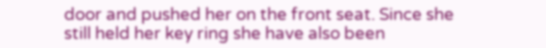door and pushed her on the front seat. Since she still held her key ring she have also been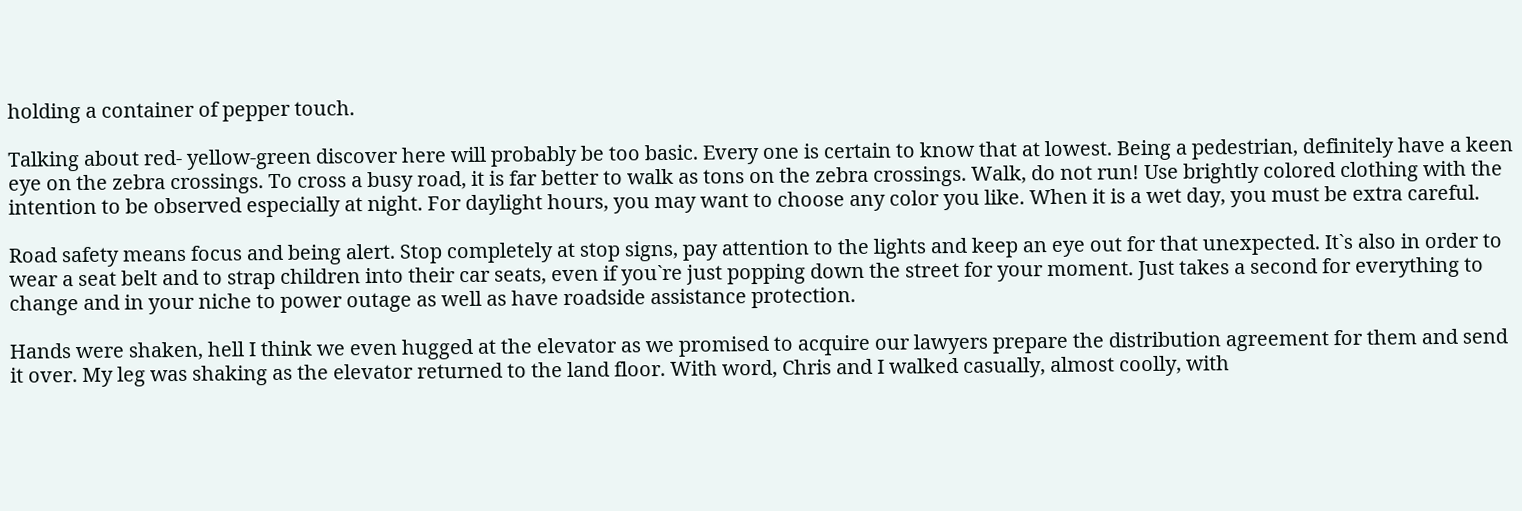holding a container of pepper touch.

Talking about red- yellow-green discover here will probably be too basic. Every one is certain to know that at lowest. Being a pedestrian, definitely have a keen eye on the zebra crossings. To cross a busy road, it is far better to walk as tons on the zebra crossings. Walk, do not run! Use brightly colored clothing with the intention to be observed especially at night. For daylight hours, you may want to choose any color you like. When it is a wet day, you must be extra careful.

Road safety means focus and being alert. Stop completely at stop signs, pay attention to the lights and keep an eye out for that unexpected. It`s also in order to wear a seat belt and to strap children into their car seats, even if you`re just popping down the street for your moment. Just takes a second for everything to change and in your niche to power outage as well as have roadside assistance protection.

Hands were shaken, hell I think we even hugged at the elevator as we promised to acquire our lawyers prepare the distribution agreement for them and send it over. My leg was shaking as the elevator returned to the land floor. With word, Chris and I walked casually, almost coolly, with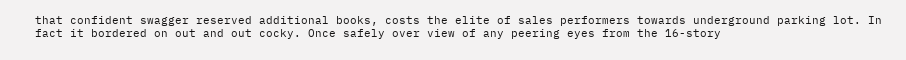that confident swagger reserved additional books, costs the elite of sales performers towards underground parking lot. In fact it bordered on out and out cocky. Once safely over view of any peering eyes from the 16-story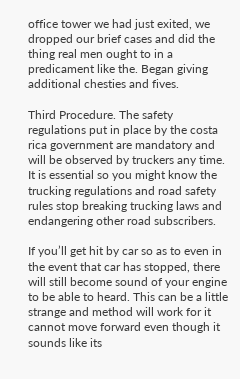office tower we had just exited, we dropped our brief cases and did the thing real men ought to in a predicament like the. Began giving additional chesties and fives.

Third Procedure. The safety regulations put in place by the costa rica government are mandatory and will be observed by truckers any time. It is essential so you might know the trucking regulations and road safety rules stop breaking trucking laws and endangering other road subscribers.

If you’ll get hit by car so as to even in the event that car has stopped, there will still become sound of your engine to be able to heard. This can be a little strange and method will work for it cannot move forward even though it sounds like its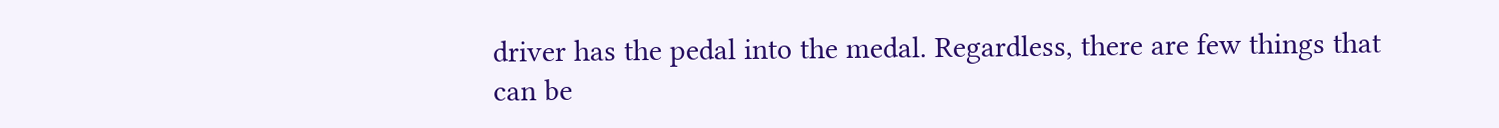driver has the pedal into the medal. Regardless, there are few things that can be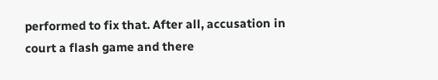performed to fix that. After all, accusation in court a flash game and there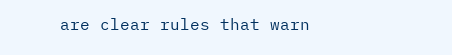are clear rules that warn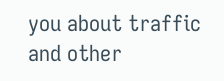you about traffic and other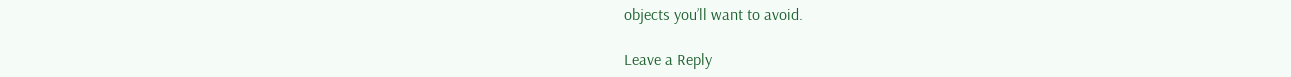objects you’ll want to avoid.

Leave a Reply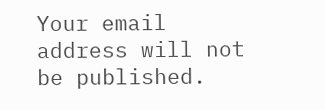Your email address will not be published.